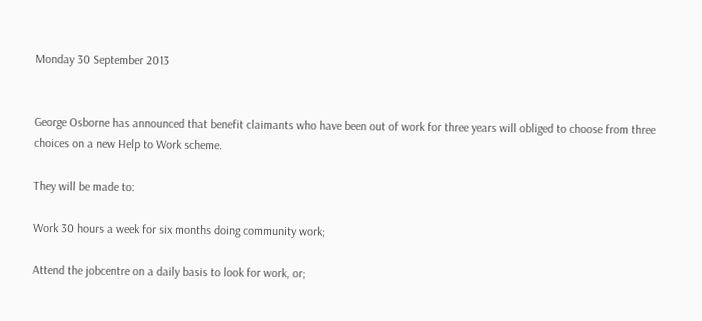Monday 30 September 2013


George Osborne has announced that benefit claimants who have been out of work for three years will obliged to choose from three choices on a new Help to Work scheme.

They will be made to:

Work 30 hours a week for six months doing community work;

Attend the jobcentre on a daily basis to look for work, or;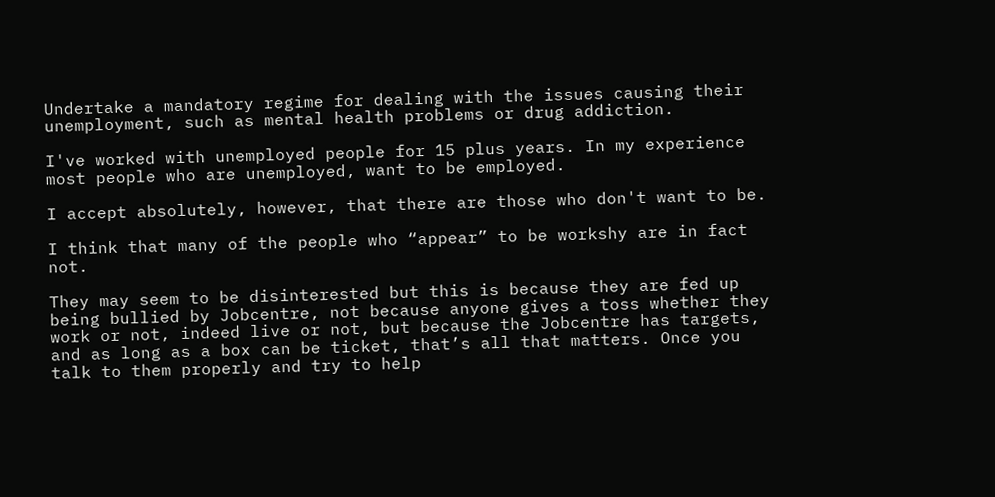Undertake a mandatory regime for dealing with the issues causing their unemployment, such as mental health problems or drug addiction.

I've worked with unemployed people for 15 plus years. In my experience most people who are unemployed, want to be employed.

I accept absolutely, however, that there are those who don't want to be.

I think that many of the people who “appear” to be workshy are in fact not.

They may seem to be disinterested but this is because they are fed up being bullied by Jobcentre, not because anyone gives a toss whether they work or not, indeed live or not, but because the Jobcentre has targets, and as long as a box can be ticket, that’s all that matters. Once you talk to them properly and try to help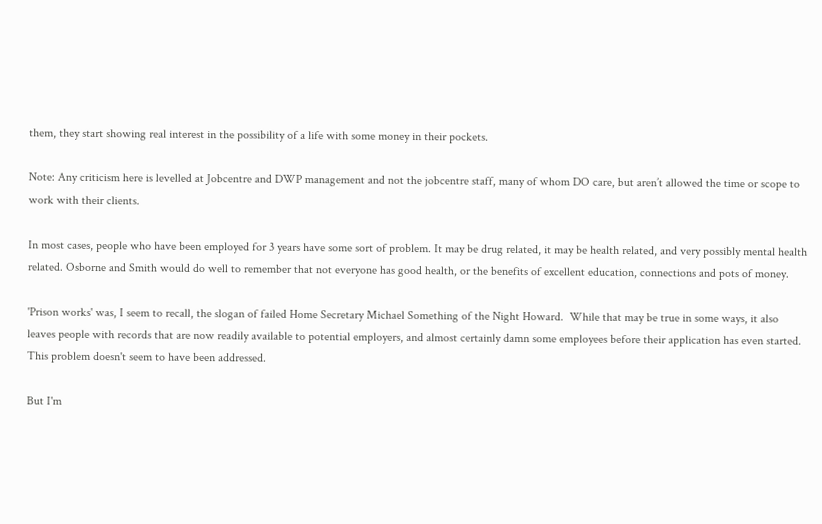them, they start showing real interest in the possibility of a life with some money in their pockets.

Note: Any criticism here is levelled at Jobcentre and DWP management and not the jobcentre staff, many of whom DO care, but aren’t allowed the time or scope to work with their clients.

In most cases, people who have been employed for 3 years have some sort of problem. It may be drug related, it may be health related, and very possibly mental health related. Osborne and Smith would do well to remember that not everyone has good health, or the benefits of excellent education, connections and pots of money.

'Prison works' was, I seem to recall, the slogan of failed Home Secretary Michael Something of the Night Howard.  While that may be true in some ways, it also leaves people with records that are now readily available to potential employers, and almost certainly damn some employees before their application has even started. This problem doesn't seem to have been addressed.

But I'm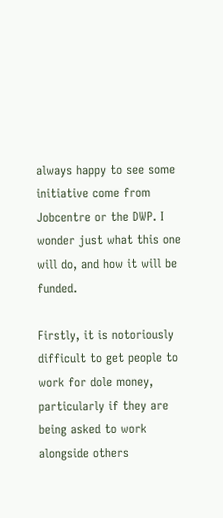always happy to see some initiative come from Jobcentre or the DWP. I wonder just what this one will do, and how it will be funded.

Firstly, it is notoriously difficult to get people to work for dole money, particularly if they are being asked to work alongside others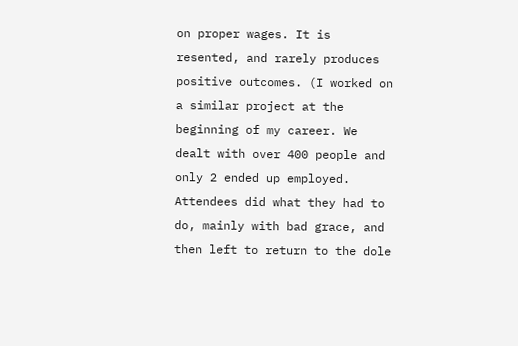on proper wages. It is resented, and rarely produces positive outcomes. (I worked on a similar project at the beginning of my career. We dealt with over 400 people and only 2 ended up employed. Attendees did what they had to do, mainly with bad grace, and then left to return to the dole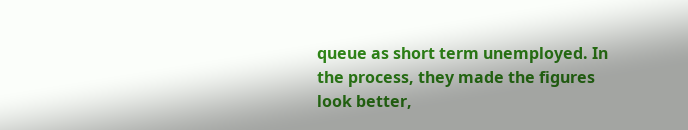queue as short term unemployed. In the process, they made the figures look better,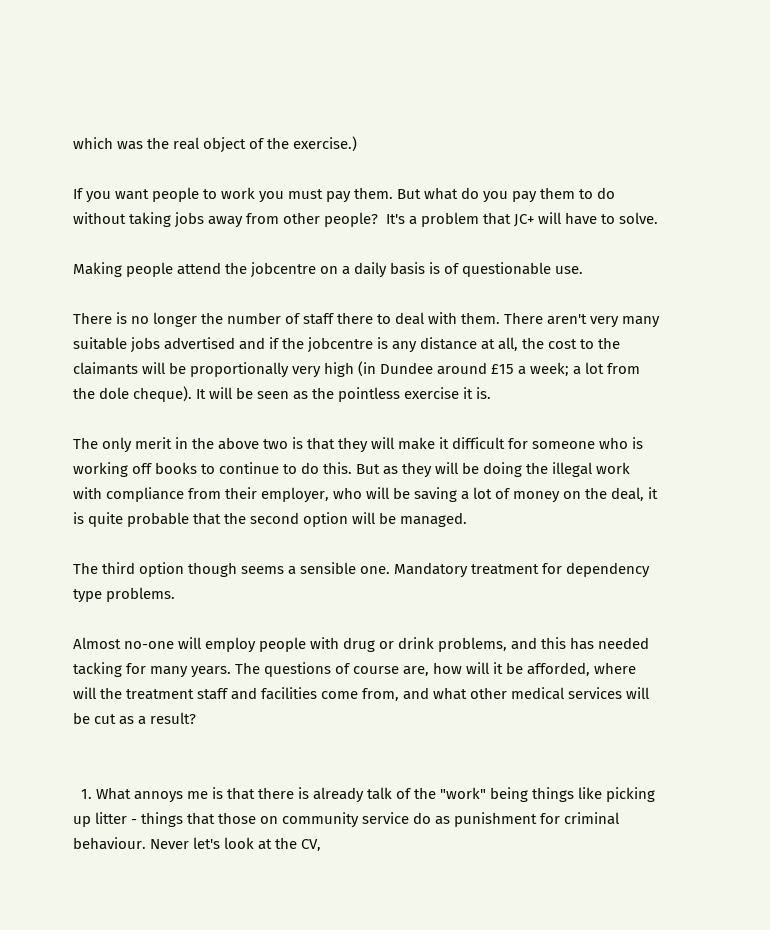which was the real object of the exercise.)

If you want people to work you must pay them. But what do you pay them to do without taking jobs away from other people?  It's a problem that JC+ will have to solve.

Making people attend the jobcentre on a daily basis is of questionable use.

There is no longer the number of staff there to deal with them. There aren't very many suitable jobs advertised and if the jobcentre is any distance at all, the cost to the claimants will be proportionally very high (in Dundee around £15 a week; a lot from the dole cheque). It will be seen as the pointless exercise it is.

The only merit in the above two is that they will make it difficult for someone who is working off books to continue to do this. But as they will be doing the illegal work with compliance from their employer, who will be saving a lot of money on the deal, it is quite probable that the second option will be managed.

The third option though seems a sensible one. Mandatory treatment for dependency type problems.

Almost no-one will employ people with drug or drink problems, and this has needed tacking for many years. The questions of course are, how will it be afforded, where will the treatment staff and facilities come from, and what other medical services will be cut as a result?


  1. What annoys me is that there is already talk of the "work" being things like picking up litter - things that those on community service do as punishment for criminal behaviour. Never let's look at the CV,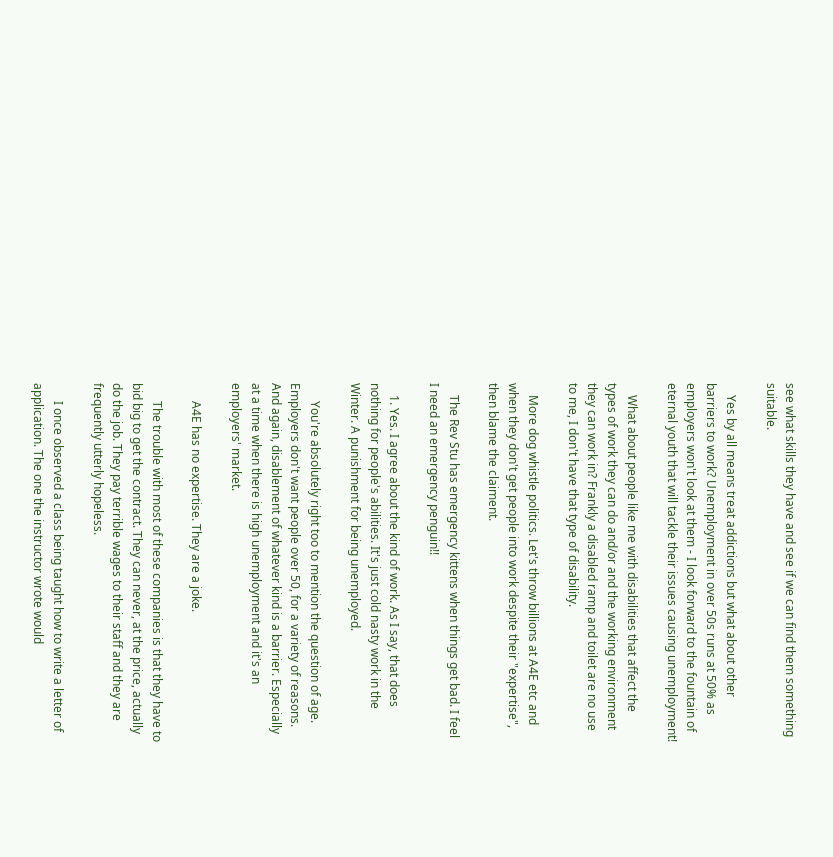see what skills they have and see if we can find them something suitable.

    Yes by all means treat addictions but what about other barriers to work? Unemployment in over 50s runs at 50% as employers won't look at them - I look forward to the fountain of eternal youth that will tackle their issues causing unemployment!

    What about people like me with disabilities that affect the types of work they can do and/or and the working environment they can work in? Frankly a disabled ramp and toilet are no use to me, I don't have that type of disability.

    More dog whistle politics. Let's throw billions at A4E etc and when they don't get people into work despite their "expertise", then blame the claiment.

    The Rev Stu has emergency kittens when things get bad. I feel I need an emergency penguin!!

    1. Yes. I agree about the kind of work. As I say, that does nothing for people's abilities. It's just cold nasty work in the Winter. A punishment for being unemployed.

      You're absolutely right too to mention the question of age. Employers don't want people over 50, for a variety of reasons. And again, disablement of whatever kind is a barrier. Especially at a time when there is high unemployment and it's an employers' market.

      A4E has no expertise. They are a joke.

      The trouble with most of these companies is that they have to bid big to get the contract. They can never, at the price, actually do the job. They pay terrible wages to their staff and they are frequently utterly hopeless.

      I once observed a class being taught how to write a letter of application. The one the instructor wrote would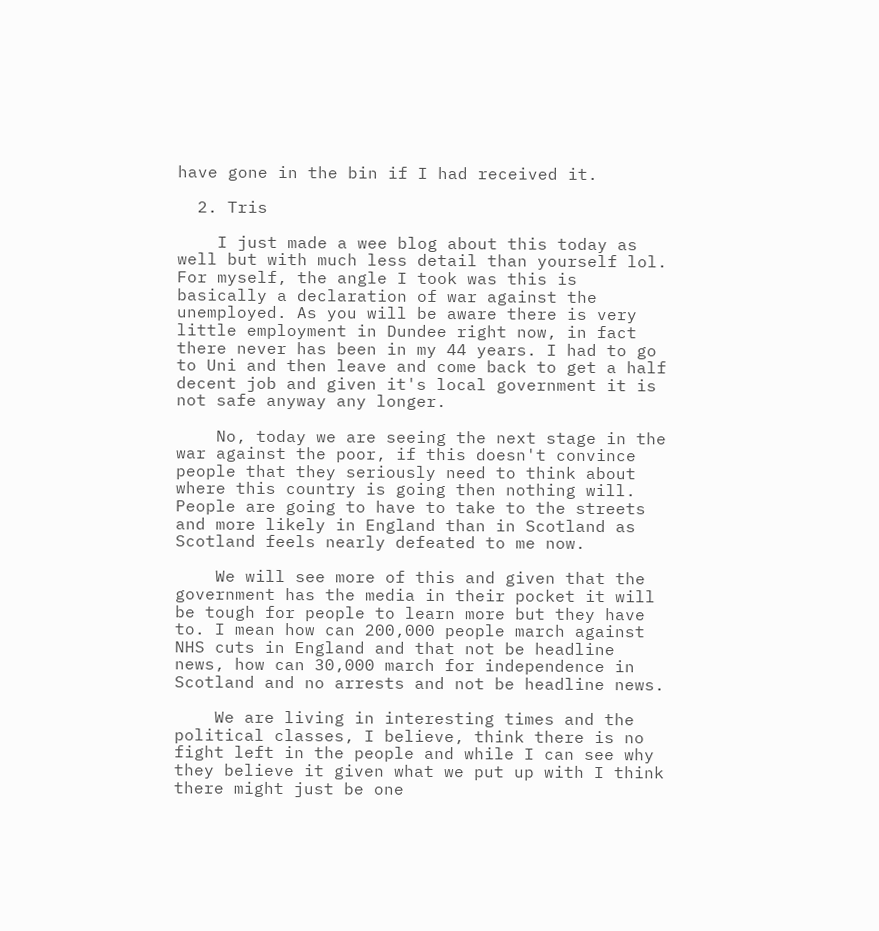have gone in the bin if I had received it.

  2. Tris

    I just made a wee blog about this today as well but with much less detail than yourself lol. For myself, the angle I took was this is basically a declaration of war against the unemployed. As you will be aware there is very little employment in Dundee right now, in fact there never has been in my 44 years. I had to go to Uni and then leave and come back to get a half decent job and given it's local government it is not safe anyway any longer.

    No, today we are seeing the next stage in the war against the poor, if this doesn't convince people that they seriously need to think about where this country is going then nothing will. People are going to have to take to the streets and more likely in England than in Scotland as Scotland feels nearly defeated to me now.

    We will see more of this and given that the government has the media in their pocket it will be tough for people to learn more but they have to. I mean how can 200,000 people march against NHS cuts in England and that not be headline news, how can 30,000 march for independence in Scotland and no arrests and not be headline news.

    We are living in interesting times and the political classes, I believe, think there is no fight left in the people and while I can see why they believe it given what we put up with I think there might just be one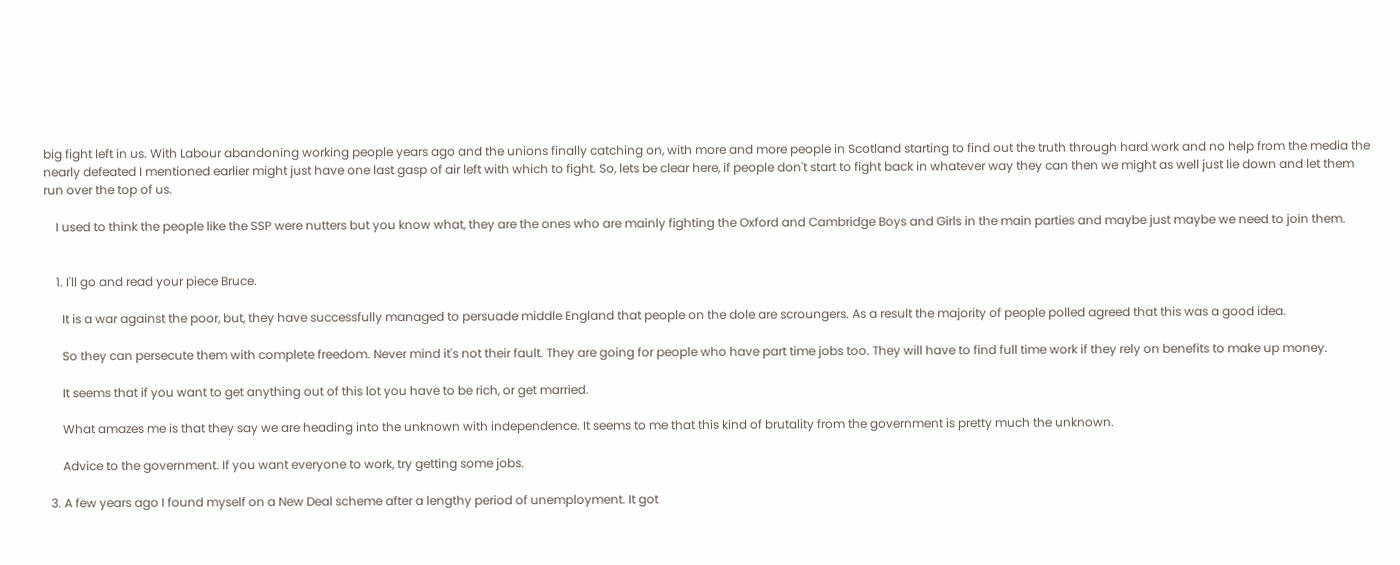big fight left in us. With Labour abandoning working people years ago and the unions finally catching on, with more and more people in Scotland starting to find out the truth through hard work and no help from the media the nearly defeated I mentioned earlier might just have one last gasp of air left with which to fight. So, lets be clear here, if people don't start to fight back in whatever way they can then we might as well just lie down and let them run over the top of us.

    I used to think the people like the SSP were nutters but you know what, they are the ones who are mainly fighting the Oxford and Cambridge Boys and Girls in the main parties and maybe just maybe we need to join them.


    1. I'll go and read your piece Bruce.

      It is a war against the poor, but, they have successfully managed to persuade middle England that people on the dole are scroungers. As a result the majority of people polled agreed that this was a good idea.

      So they can persecute them with complete freedom. Never mind it's not their fault. They are going for people who have part time jobs too. They will have to find full time work if they rely on benefits to make up money.

      It seems that if you want to get anything out of this lot you have to be rich, or get married.

      What amazes me is that they say we are heading into the unknown with independence. It seems to me that this kind of brutality from the government is pretty much the unknown.

      Advice to the government. If you want everyone to work, try getting some jobs.

  3. A few years ago I found myself on a New Deal scheme after a lengthy period of unemployment. It got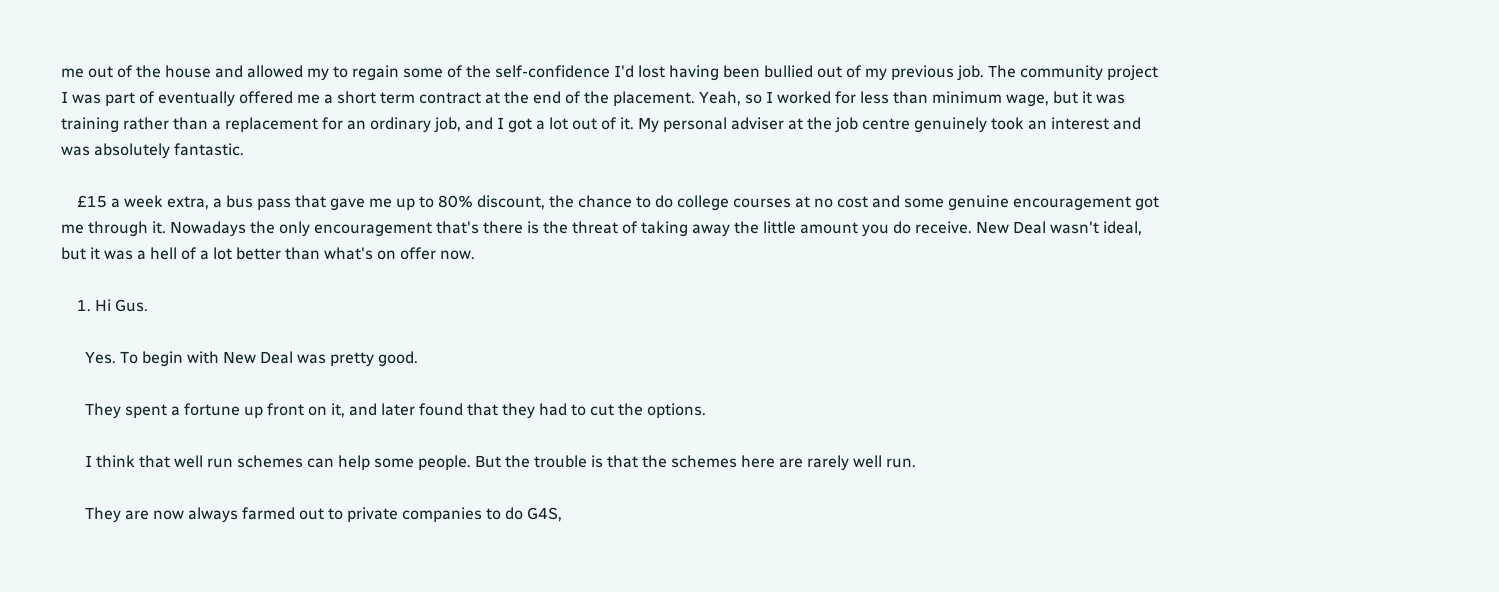me out of the house and allowed my to regain some of the self-confidence I'd lost having been bullied out of my previous job. The community project I was part of eventually offered me a short term contract at the end of the placement. Yeah, so I worked for less than minimum wage, but it was training rather than a replacement for an ordinary job, and I got a lot out of it. My personal adviser at the job centre genuinely took an interest and was absolutely fantastic.

    £15 a week extra, a bus pass that gave me up to 80% discount, the chance to do college courses at no cost and some genuine encouragement got me through it. Nowadays the only encouragement that's there is the threat of taking away the little amount you do receive. New Deal wasn't ideal, but it was a hell of a lot better than what's on offer now.

    1. Hi Gus.

      Yes. To begin with New Deal was pretty good.

      They spent a fortune up front on it, and later found that they had to cut the options.

      I think that well run schemes can help some people. But the trouble is that the schemes here are rarely well run.

      They are now always farmed out to private companies to do G4S,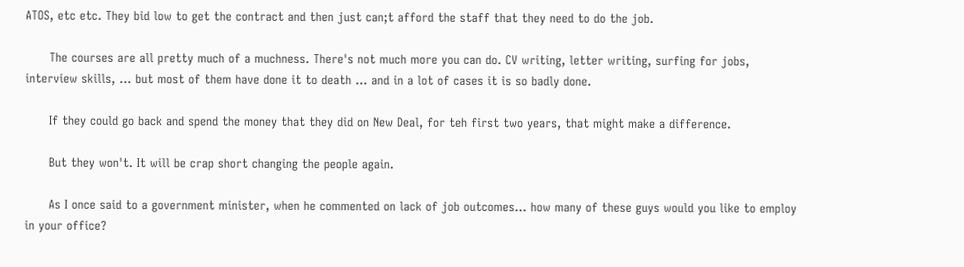ATOS, etc etc. They bid low to get the contract and then just can;t afford the staff that they need to do the job.

      The courses are all pretty much of a muchness. There's not much more you can do. CV writing, letter writing, surfing for jobs, interview skills, ... but most of them have done it to death ... and in a lot of cases it is so badly done.

      If they could go back and spend the money that they did on New Deal, for teh first two years, that might make a difference.

      But they won't. It will be crap short changing the people again.

      As I once said to a government minister, when he commented on lack of job outcomes... how many of these guys would you like to employ in your office?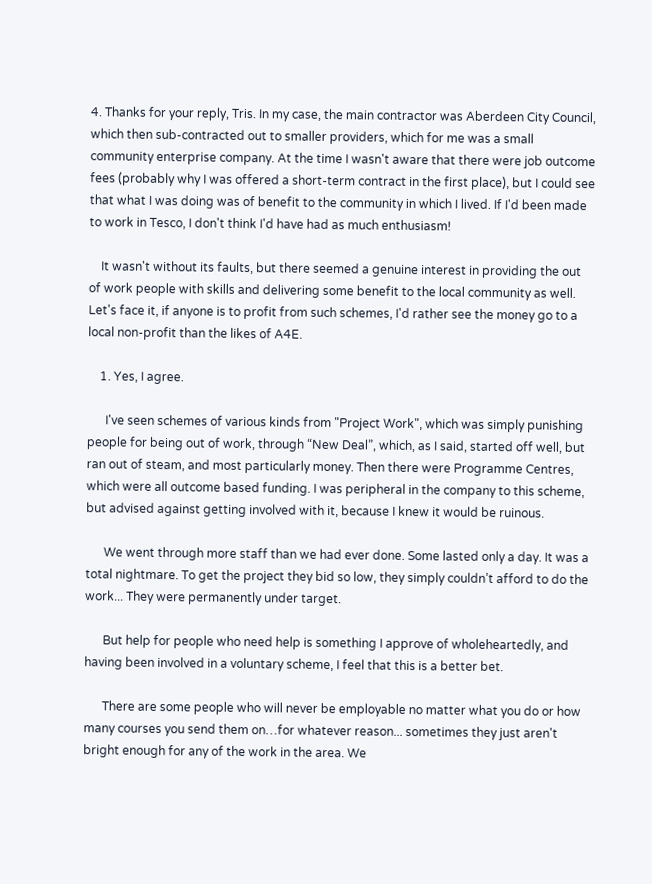4. Thanks for your reply, Tris. In my case, the main contractor was Aberdeen City Council, which then sub-contracted out to smaller providers, which for me was a small community enterprise company. At the time I wasn't aware that there were job outcome fees (probably why I was offered a short-term contract in the first place), but I could see that what I was doing was of benefit to the community in which I lived. If I'd been made to work in Tesco, I don't think I'd have had as much enthusiasm!

    It wasn't without its faults, but there seemed a genuine interest in providing the out of work people with skills and delivering some benefit to the local community as well. Let's face it, if anyone is to profit from such schemes, I'd rather see the money go to a local non-profit than the likes of A4E.

    1. Yes, I agree.

      I've seen schemes of various kinds from "Project Work", which was simply punishing people for being out of work, through “New Deal”, which, as I said, started off well, but ran out of steam, and most particularly money. Then there were Programme Centres, which were all outcome based funding. I was peripheral in the company to this scheme, but advised against getting involved with it, because I knew it would be ruinous.

      We went through more staff than we had ever done. Some lasted only a day. It was a total nightmare. To get the project they bid so low, they simply couldn’t afford to do the work... They were permanently under target.

      But help for people who need help is something I approve of wholeheartedly, and having been involved in a voluntary scheme, I feel that this is a better bet.

      There are some people who will never be employable no matter what you do or how many courses you send them on…for whatever reason... sometimes they just aren't bright enough for any of the work in the area. We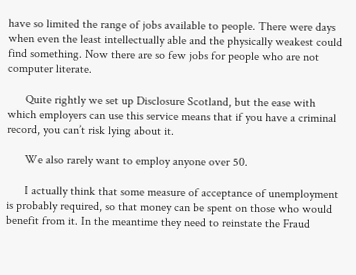have so limited the range of jobs available to people. There were days when even the least intellectually able and the physically weakest could find something. Now there are so few jobs for people who are not computer literate.

      Quite rightly we set up Disclosure Scotland, but the ease with which employers can use this service means that if you have a criminal record, you can’t risk lying about it.

      We also rarely want to employ anyone over 50.

      I actually think that some measure of acceptance of unemployment is probably required, so that money can be spent on those who would benefit from it. In the meantime they need to reinstate the Fraud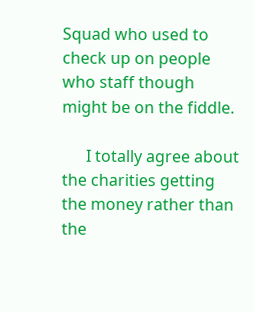Squad who used to check up on people who staff though might be on the fiddle.

      I totally agree about the charities getting the money rather than the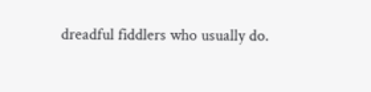dreadful fiddlers who usually do.